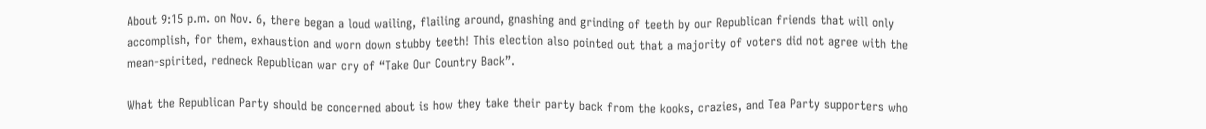About 9:15 p.m. on Nov. 6, there began a loud wailing, flailing around, gnashing and grinding of teeth by our Republican friends that will only accomplish, for them, exhaustion and worn down stubby teeth! This election also pointed out that a majority of voters did not agree with the mean-spirited, redneck Republican war cry of “Take Our Country Back”.

What the Republican Party should be concerned about is how they take their party back from the kooks, crazies, and Tea Party supporters who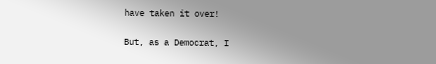have taken it over!

But, as a Democrat, I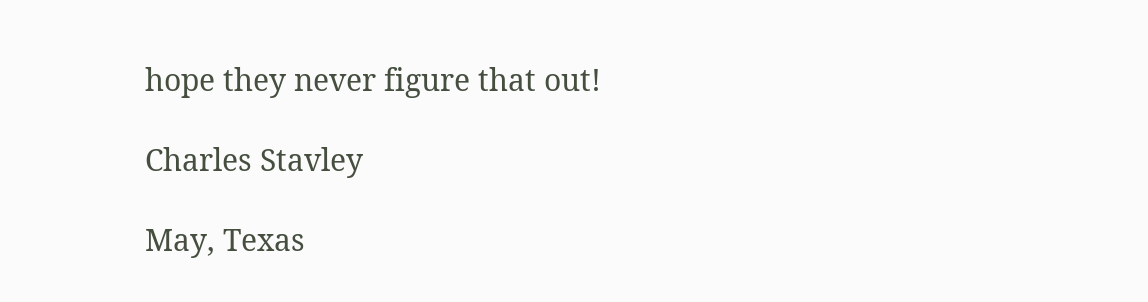hope they never figure that out!

Charles Stavley

May, Texas